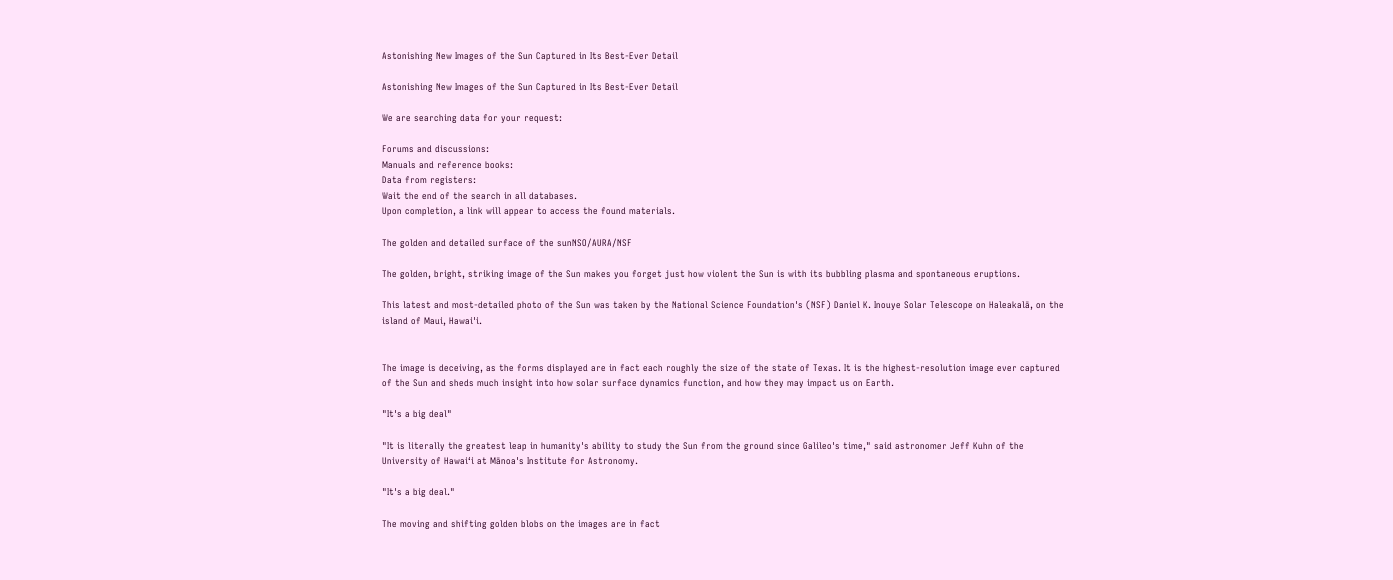Astonishing New Images of the Sun Captured in Its Best-Ever Detail

Astonishing New Images of the Sun Captured in Its Best-Ever Detail

We are searching data for your request:

Forums and discussions:
Manuals and reference books:
Data from registers:
Wait the end of the search in all databases.
Upon completion, a link will appear to access the found materials.

The golden and detailed surface of the sunNSO/AURA/NSF

The golden, bright, striking image of the Sun makes you forget just how violent the Sun is with its bubbling plasma and spontaneous eruptions.

This latest and most-detailed photo of the Sun was taken by the National Science Foundation's (NSF) Daniel K. Inouye Solar Telescope on Haleakalā, on the island of Maui, Hawai'i.


The image is deceiving, as the forms displayed are in fact each roughly the size of the state of Texas. It is the highest-resolution image ever captured of the Sun and sheds much insight into how solar surface dynamics function, and how they may impact us on Earth.

"It's a big deal"

"It is literally the greatest leap in humanity's ability to study the Sun from the ground since Galileo's time," said astronomer Jeff Kuhn of the University of Hawaiʻi at Mānoa's Institute for Astronomy.

"It's a big deal."

The moving and shifting golden blobs on the images are in fact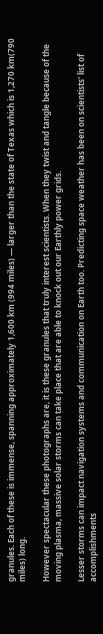granules. Each of these is immense, spanning approximately 1,600 km (994 miles) — larger than the state of Texas which is 1,270 km(790 miles) long.

However spectacular these photographs are, it is these granules that truly interest scientists. When they twist and tangle because of the moving plasma, massive solar storms can take place that are able to knock out our Earthly power grids.

Lesser storms can impact navigation systems and communication on Earth too. Predicting space weather has been on scientists' list of accomplishments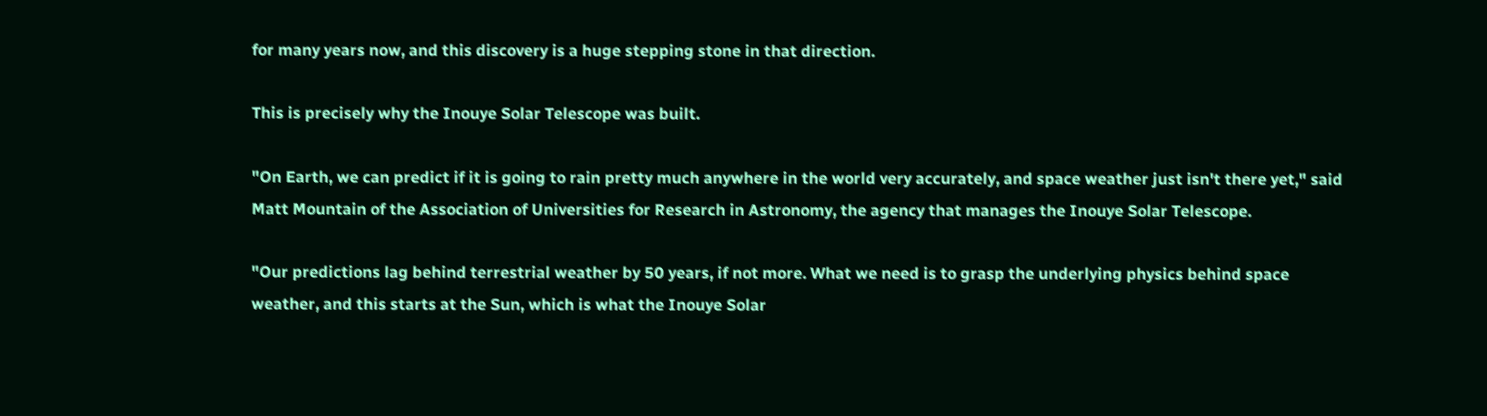for many years now, and this discovery is a huge stepping stone in that direction.

This is precisely why the Inouye Solar Telescope was built.

"On Earth, we can predict if it is going to rain pretty much anywhere in the world very accurately, and space weather just isn't there yet," said Matt Mountain of the Association of Universities for Research in Astronomy, the agency that manages the Inouye Solar Telescope.

"Our predictions lag behind terrestrial weather by 50 years, if not more. What we need is to grasp the underlying physics behind space weather, and this starts at the Sun, which is what the Inouye Solar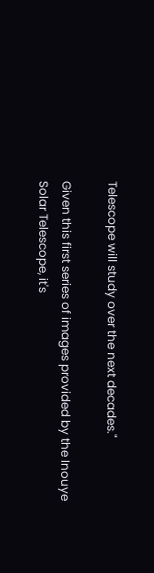Telescope will study over the next decades."

Given this first series of images provided by the Inouye Solar Telescope, it's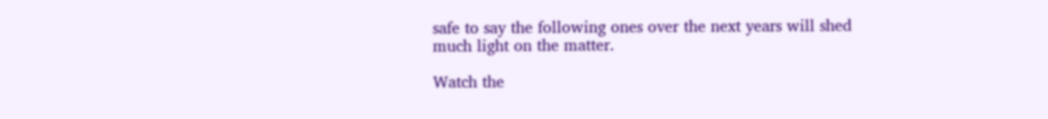safe to say the following ones over the next years will shed much light on the matter.

Watch the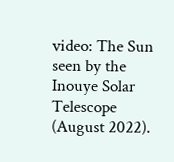video: The Sun seen by the Inouye Solar Telescope (August 2022).